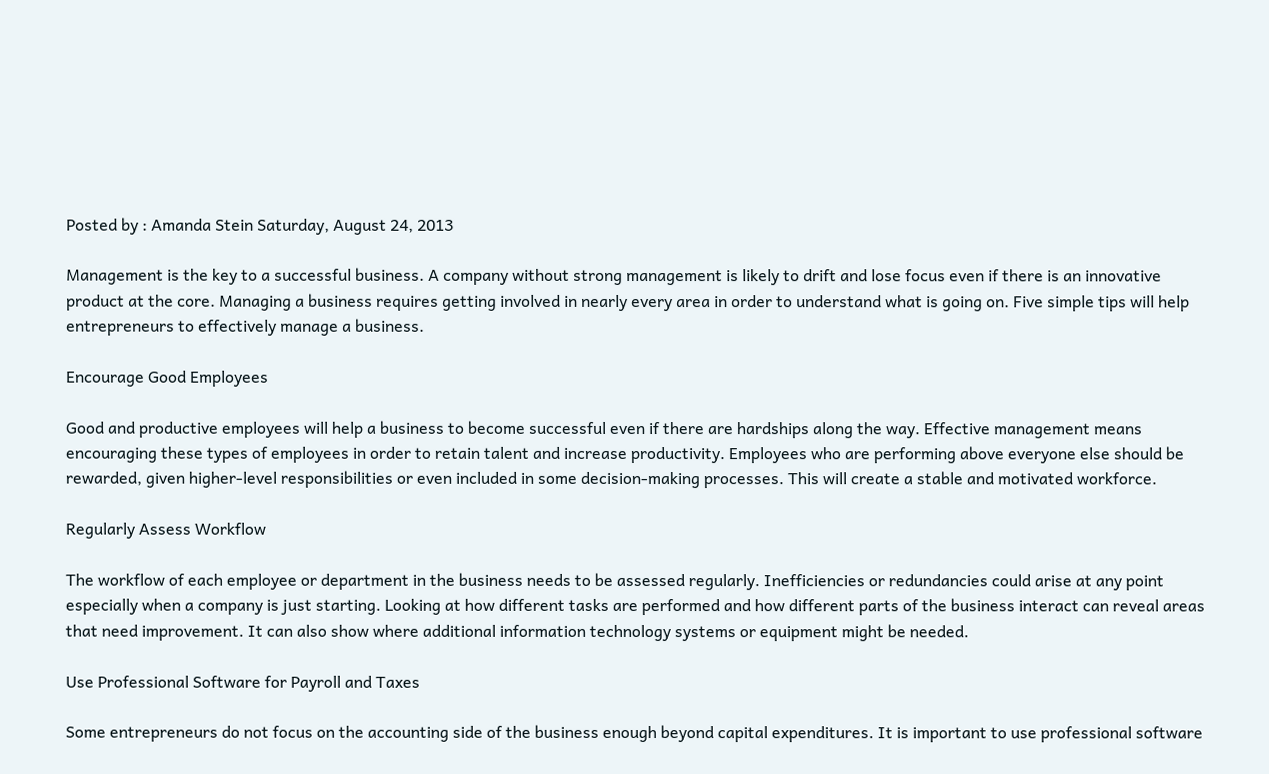Posted by : Amanda Stein Saturday, August 24, 2013

Management is the key to a successful business. A company without strong management is likely to drift and lose focus even if there is an innovative product at the core. Managing a business requires getting involved in nearly every area in order to understand what is going on. Five simple tips will help entrepreneurs to effectively manage a business.

Encourage Good Employees

Good and productive employees will help a business to become successful even if there are hardships along the way. Effective management means encouraging these types of employees in order to retain talent and increase productivity. Employees who are performing above everyone else should be rewarded, given higher-level responsibilities or even included in some decision-making processes. This will create a stable and motivated workforce.

Regularly Assess Workflow

The workflow of each employee or department in the business needs to be assessed regularly. Inefficiencies or redundancies could arise at any point especially when a company is just starting. Looking at how different tasks are performed and how different parts of the business interact can reveal areas that need improvement. It can also show where additional information technology systems or equipment might be needed.

Use Professional Software for Payroll and Taxes

Some entrepreneurs do not focus on the accounting side of the business enough beyond capital expenditures. It is important to use professional software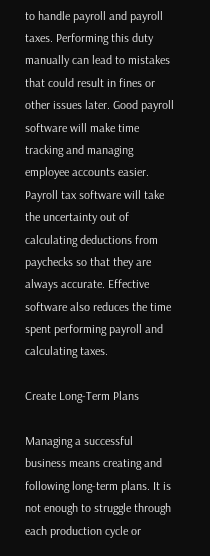to handle payroll and payroll taxes. Performing this duty manually can lead to mistakes that could result in fines or other issues later. Good payroll software will make time tracking and managing employee accounts easier. Payroll tax software will take the uncertainty out of calculating deductions from paychecks so that they are always accurate. Effective software also reduces the time spent performing payroll and calculating taxes.

Create Long-Term Plans

Managing a successful business means creating and following long-term plans. It is not enough to struggle through each production cycle or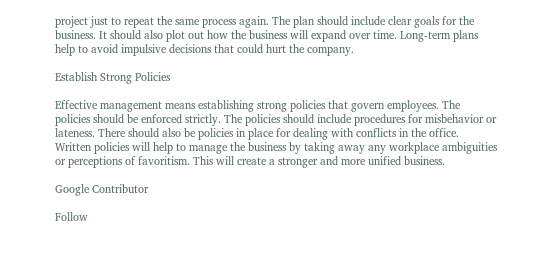project just to repeat the same process again. The plan should include clear goals for the business. It should also plot out how the business will expand over time. Long-term plans help to avoid impulsive decisions that could hurt the company.

Establish Strong Policies

Effective management means establishing strong policies that govern employees. The policies should be enforced strictly. The policies should include procedures for misbehavior or lateness. There should also be policies in place for dealing with conflicts in the office. Written policies will help to manage the business by taking away any workplace ambiguities or perceptions of favoritism. This will create a stronger and more unified business.

Google Contributor

Follow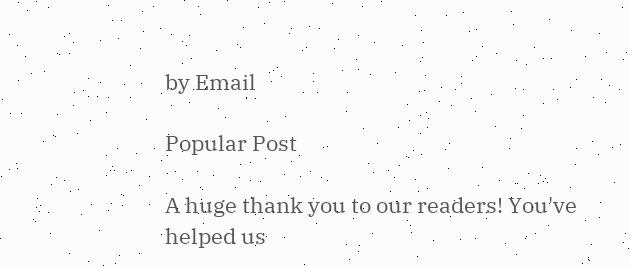by Email

Popular Post

A huge thank you to our readers! You've helped us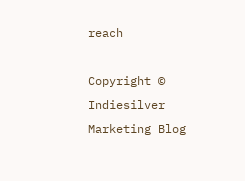reach

Copyright © Indiesilver Marketing Blog